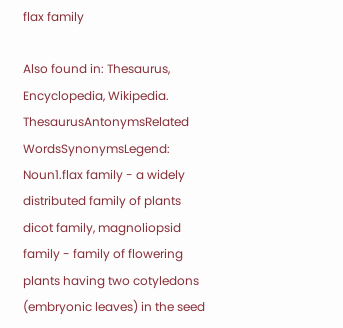flax family

Also found in: Thesaurus, Encyclopedia, Wikipedia.
ThesaurusAntonymsRelated WordsSynonymsLegend:
Noun1.flax family - a widely distributed family of plants
dicot family, magnoliopsid family - family of flowering plants having two cotyledons (embryonic leaves) in the seed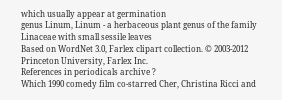which usually appear at germination
genus Linum, Linum - a herbaceous plant genus of the family Linaceae with small sessile leaves
Based on WordNet 3.0, Farlex clipart collection. © 2003-2012 Princeton University, Farlex Inc.
References in periodicals archive ?
Which 1990 comedy film co-starred Cher, Christina Ricci and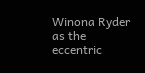Winona Ryder as the eccentric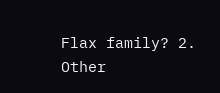Flax family? 2.
Other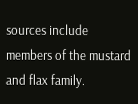sources include members of the mustard and flax family.